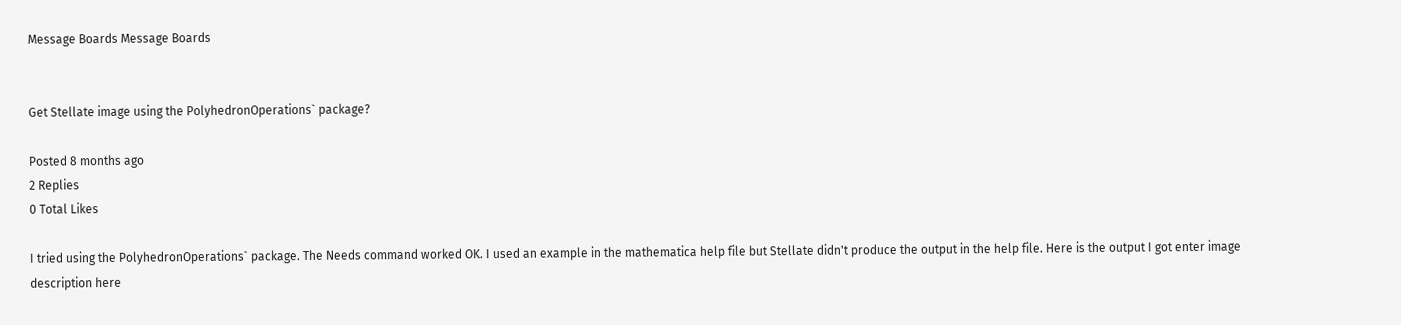Message Boards Message Boards


Get Stellate image using the PolyhedronOperations` package?

Posted 8 months ago
2 Replies
0 Total Likes

I tried using the PolyhedronOperations` package. The Needs command worked OK. I used an example in the mathematica help file but Stellate didn't produce the output in the help file. Here is the output I got enter image description here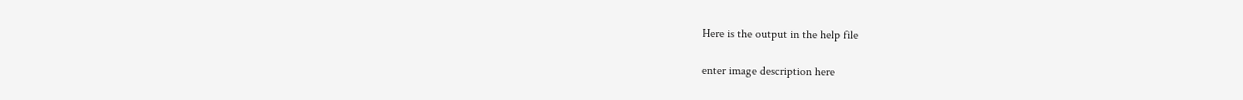Here is the output in the help file

enter image description here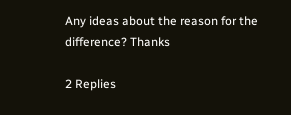Any ideas about the reason for the difference? Thanks

2 Replies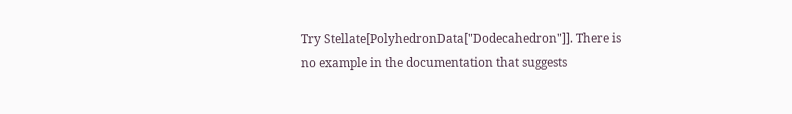Try Stellate[PolyhedronData["Dodecahedron"]]. There is no example in the documentation that suggests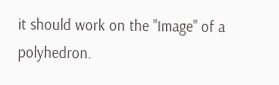it should work on the "Image" of a polyhedron.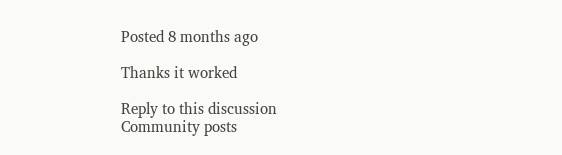Posted 8 months ago

Thanks it worked

Reply to this discussion
Community posts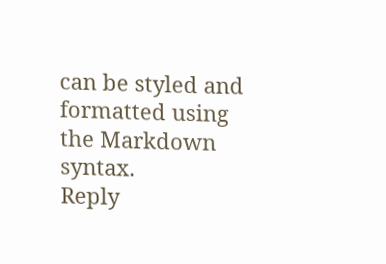can be styled and formatted using the Markdown syntax.
Reply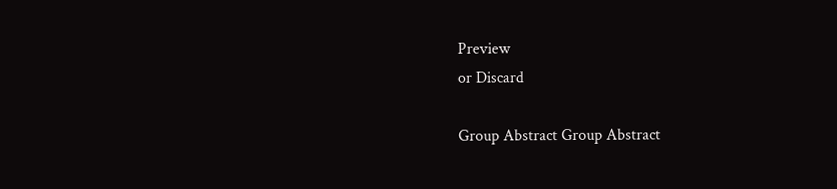Preview
or Discard

Group Abstract Group Abstract